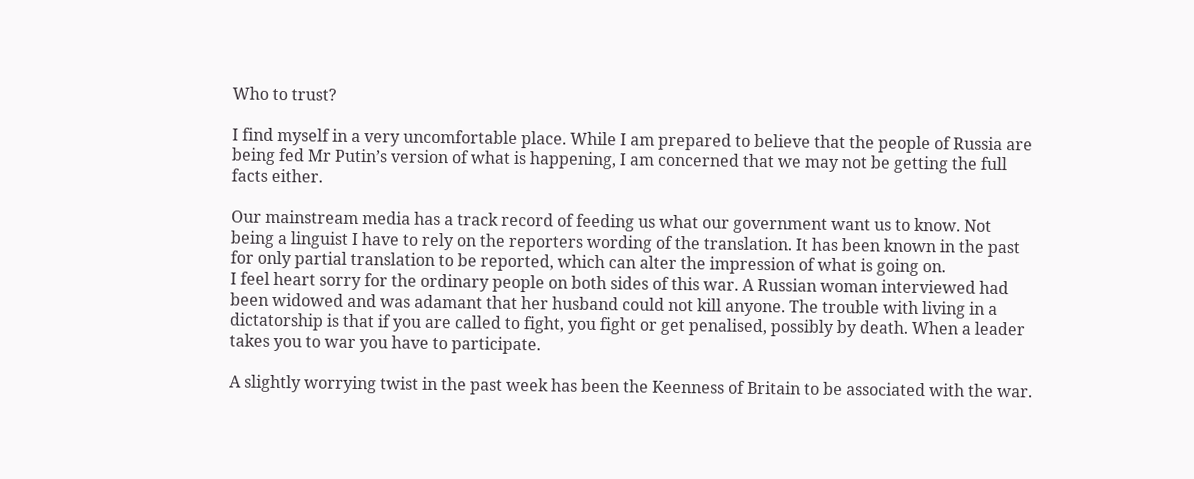Who to trust?

I find myself in a very uncomfortable place. While I am prepared to believe that the people of Russia are being fed Mr Putin’s version of what is happening, I am concerned that we may not be getting the full facts either.

Our mainstream media has a track record of feeding us what our government want us to know. Not being a linguist I have to rely on the reporters wording of the translation. It has been known in the past for only partial translation to be reported, which can alter the impression of what is going on.
I feel heart sorry for the ordinary people on both sides of this war. A Russian woman interviewed had been widowed and was adamant that her husband could not kill anyone. The trouble with living in a dictatorship is that if you are called to fight, you fight or get penalised, possibly by death. When a leader takes you to war you have to participate.

A slightly worrying twist in the past week has been the Keenness of Britain to be associated with the war.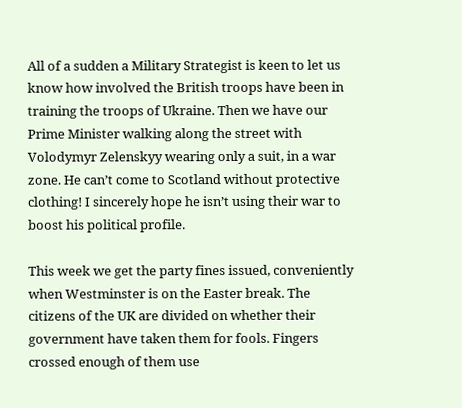All of a sudden a Military Strategist is keen to let us know how involved the British troops have been in training the troops of Ukraine. Then we have our Prime Minister walking along the street with Volodymyr Zelenskyy wearing only a suit, in a war zone. He can’t come to Scotland without protective clothing! I sincerely hope he isn’t using their war to boost his political profile.

This week we get the party fines issued, conveniently when Westminster is on the Easter break. The citizens of the UK are divided on whether their government have taken them for fools. Fingers crossed enough of them use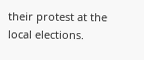their protest at the local elections.